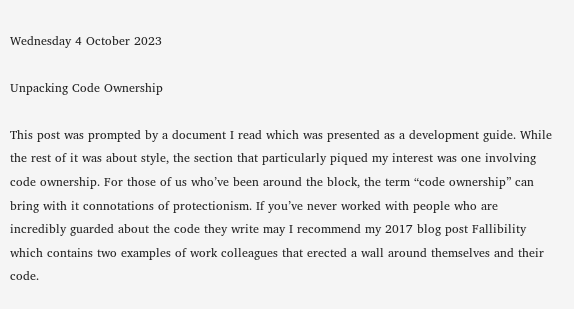Wednesday 4 October 2023

Unpacking Code Ownership

This post was prompted by a document I read which was presented as a development guide. While the rest of it was about style, the section that particularly piqued my interest was one involving code ownership. For those of us who’ve been around the block, the term “code ownership” can bring with it connotations of protectionism. If you’ve never worked with people who are incredibly guarded about the code they write may I recommend my 2017 blog post Fallibility which contains two examples of work colleagues that erected a wall around themselves and their code.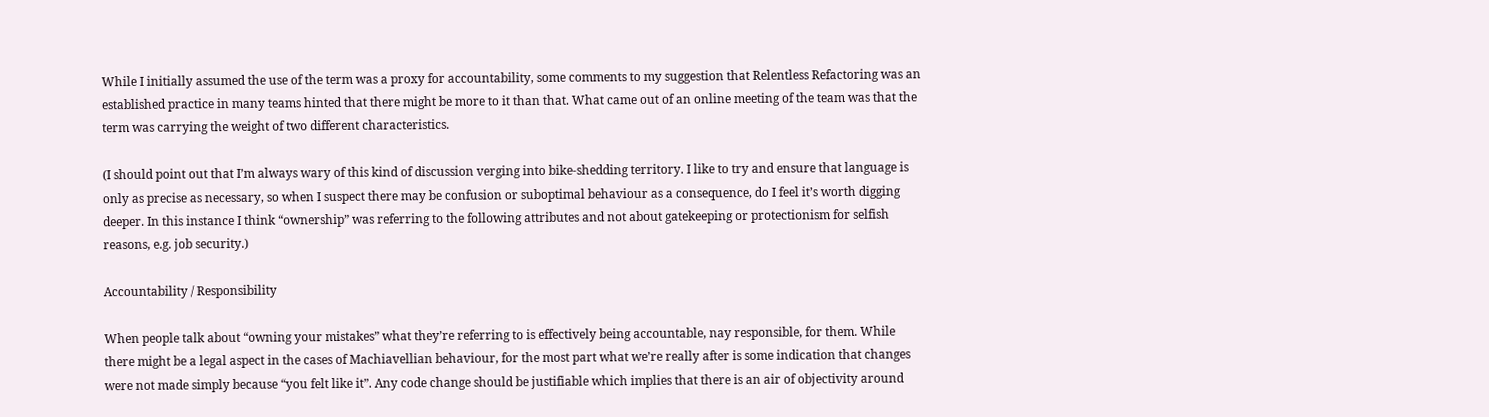While I initially assumed the use of the term was a proxy for accountability, some comments to my suggestion that Relentless Refactoring was an established practice in many teams hinted that there might be more to it than that. What came out of an online meeting of the team was that the term was carrying the weight of two different characteristics.

(I should point out that I’m always wary of this kind of discussion verging into bike-shedding territory. I like to try and ensure that language is only as precise as necessary, so when I suspect there may be confusion or suboptimal behaviour as a consequence, do I feel it’s worth digging deeper. In this instance I think “ownership” was referring to the following attributes and not about gatekeeping or protectionism for selfish reasons, e.g. job security.)

Accountability / Responsibility

When people talk about “owning your mistakes” what they’re referring to is effectively being accountable, nay responsible, for them. While there might be a legal aspect in the cases of Machiavellian behaviour, for the most part what we’re really after is some indication that changes were not made simply because “you felt like it”. Any code change should be justifiable which implies that there is an air of objectivity around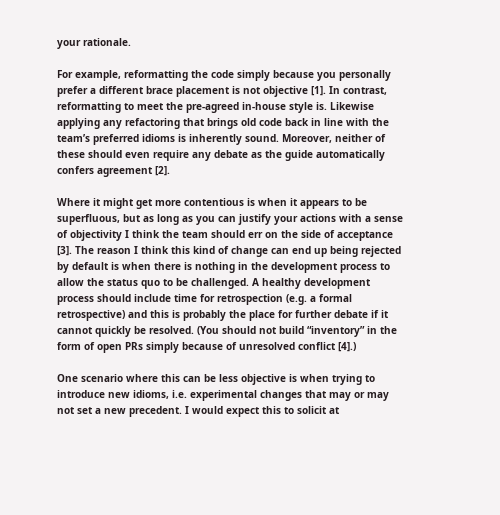your rationale.

For example, reformatting the code simply because you personally prefer a different brace placement is not objective [1]. In contrast, reformatting to meet the pre-agreed in-house style is. Likewise applying any refactoring that brings old code back in line with the team’s preferred idioms is inherently sound. Moreover, neither of these should even require any debate as the guide automatically confers agreement [2].

Where it might get more contentious is when it appears to be superfluous, but as long as you can justify your actions with a sense of objectivity I think the team should err on the side of acceptance [3]. The reason I think this kind of change can end up being rejected by default is when there is nothing in the development process to allow the status quo to be challenged. A healthy development process should include time for retrospection (e.g. a formal retrospective) and this is probably the place for further debate if it cannot quickly be resolved. (You should not build “inventory” in the form of open PRs simply because of unresolved conflict [4].)

One scenario where this can be less objective is when trying to introduce new idioms, i.e. experimental changes that may or may not set a new precedent. I would expect this to solicit at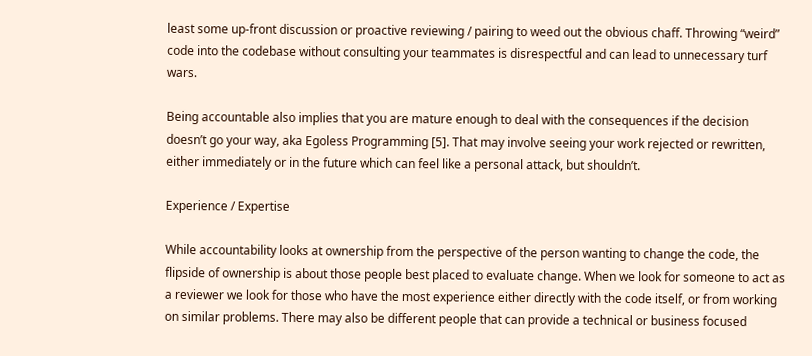least some up-front discussion or proactive reviewing / pairing to weed out the obvious chaff. Throwing “weird” code into the codebase without consulting your teammates is disrespectful and can lead to unnecessary turf wars.

Being accountable also implies that you are mature enough to deal with the consequences if the decision doesn’t go your way, aka Egoless Programming [5]. That may involve seeing your work rejected or rewritten, either immediately or in the future which can feel like a personal attack, but shouldn’t.

Experience / Expertise

While accountability looks at ownership from the perspective of the person wanting to change the code, the flipside of ownership is about those people best placed to evaluate change. When we look for someone to act as a reviewer we look for those who have the most experience either directly with the code itself, or from working on similar problems. There may also be different people that can provide a technical or business focused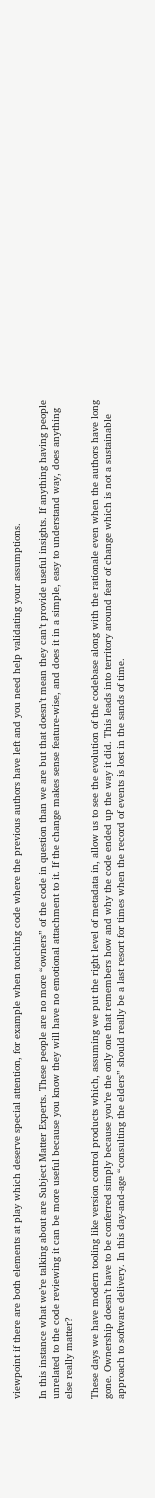viewpoint if there are both elements at play which deserve special attention, for example when touching code where the previous authors have left and you need help validating your assumptions.

In this instance what we’re talking about are Subject Matter Experts. These people are no more “owners” of the code in question than we are but that doesn’t mean they can’t provide useful insights. If anything having people unrelated to the code reviewing it can be more useful because you know they will have no emotional attachment to it. If the change makes sense feature-wise, and does it in a simple, easy to understand way, does anything else really matter?

These days we have modern tooling like version control products which, assuming we put the right level of metadata in, allow us to see the evolution of the codebase along with the rationale even when the authors have long gone. Ownership doesn’t have to be conferred simply because you’re the only one that remembers how and why the code ended up the way it did. This leads into territory around fear of change which is not a sustainable approach to software delivery. In this day-and-age “consulting the elders” should really be a last resort for times when the record of events is lost in the sands of time.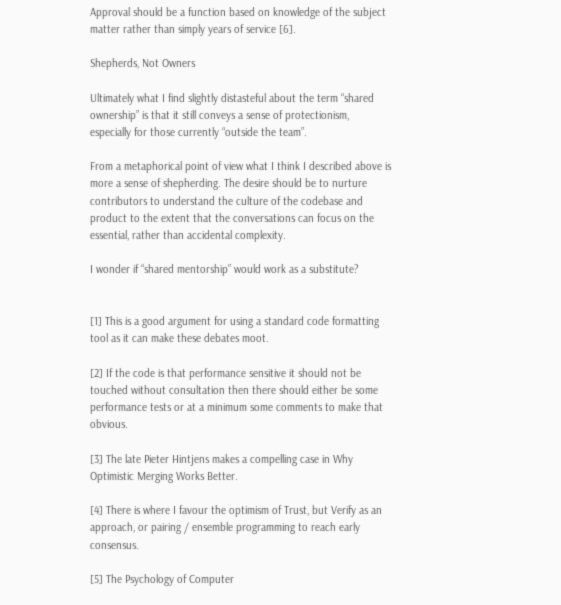Approval should be a function based on knowledge of the subject matter rather than simply years of service [6].

Shepherds, Not Owners

Ultimately what I find slightly distasteful about the term “shared ownership” is that it still conveys a sense of protectionism, especially for those currently “outside the team”.

From a metaphorical point of view what I think I described above is more a sense of shepherding. The desire should be to nurture contributors to understand the culture of the codebase and product to the extent that the conversations can focus on the essential, rather than accidental complexity.

I wonder if “shared mentorship” would work as a substitute?


[1] This is a good argument for using a standard code formatting tool as it can make these debates moot.

[2] If the code is that performance sensitive it should not be touched without consultation then there should either be some performance tests or at a minimum some comments to make that obvious.

[3] The late Pieter Hintjens makes a compelling case in Why Optimistic Merging Works Better.

[4] There is where I favour the optimism of Trust, but Verify as an approach, or pairing / ensemble programming to reach early consensus.

[5] The Psychology of Computer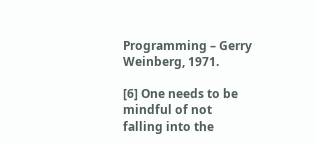Programming – Gerry Weinberg, 1971.

[6] One needs to be mindful of not falling into the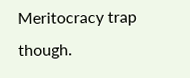Meritocracy trap though.